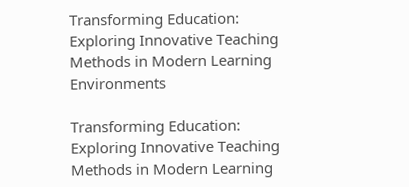Transforming Education: Exploring Innovative Teaching Methods in Modern Learning Environments

Transforming Education: Exploring Innovative Teaching Methods in Modern Learning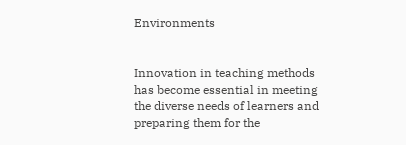Environments


Innovation in teaching methods has become essential in meeting the diverse needs of learners and preparing them for the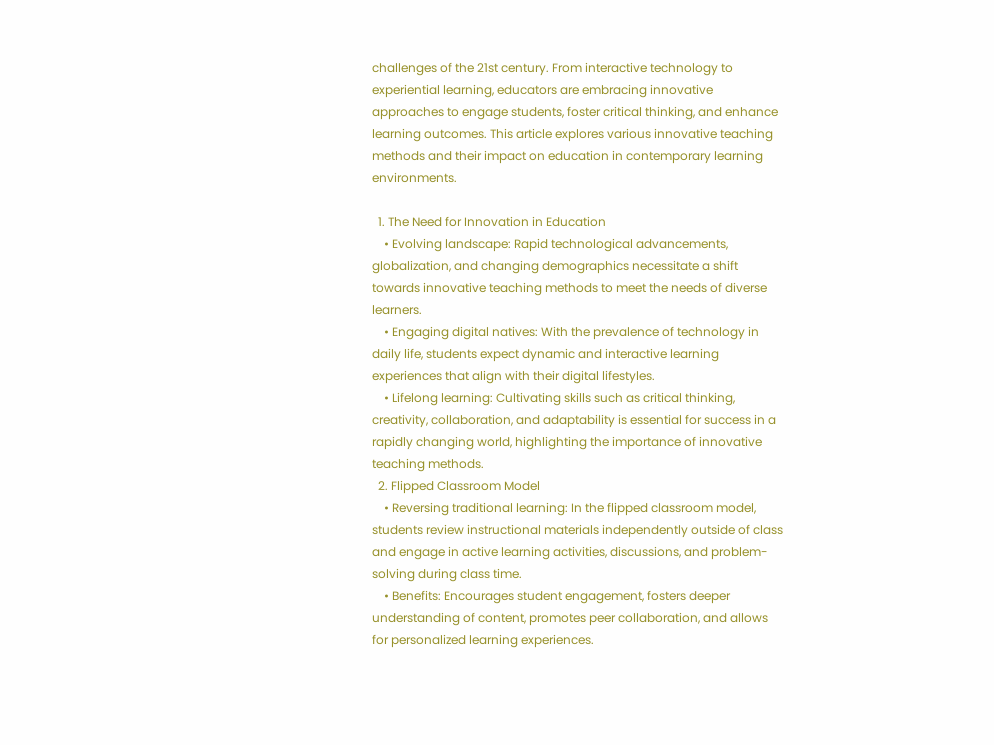challenges of the 21st century. From interactive technology to experiential learning, educators are embracing innovative approaches to engage students, foster critical thinking, and enhance learning outcomes. This article explores various innovative teaching methods and their impact on education in contemporary learning environments.

  1. The Need for Innovation in Education
    • Evolving landscape: Rapid technological advancements, globalization, and changing demographics necessitate a shift towards innovative teaching methods to meet the needs of diverse learners.
    • Engaging digital natives: With the prevalence of technology in daily life, students expect dynamic and interactive learning experiences that align with their digital lifestyles.
    • Lifelong learning: Cultivating skills such as critical thinking, creativity, collaboration, and adaptability is essential for success in a rapidly changing world, highlighting the importance of innovative teaching methods.
  2. Flipped Classroom Model
    • Reversing traditional learning: In the flipped classroom model, students review instructional materials independently outside of class and engage in active learning activities, discussions, and problem-solving during class time.
    • Benefits: Encourages student engagement, fosters deeper understanding of content, promotes peer collaboration, and allows for personalized learning experiences.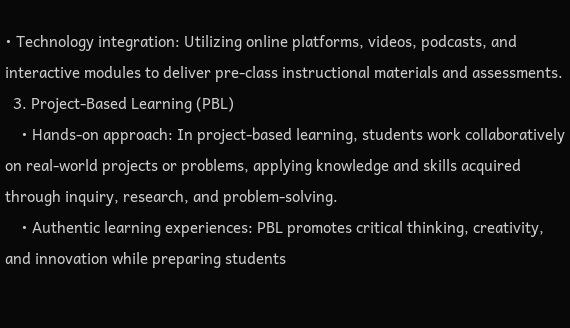• Technology integration: Utilizing online platforms, videos, podcasts, and interactive modules to deliver pre-class instructional materials and assessments.
  3. Project-Based Learning (PBL)
    • Hands-on approach: In project-based learning, students work collaboratively on real-world projects or problems, applying knowledge and skills acquired through inquiry, research, and problem-solving.
    • Authentic learning experiences: PBL promotes critical thinking, creativity, and innovation while preparing students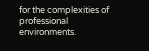for the complexities of professional environments.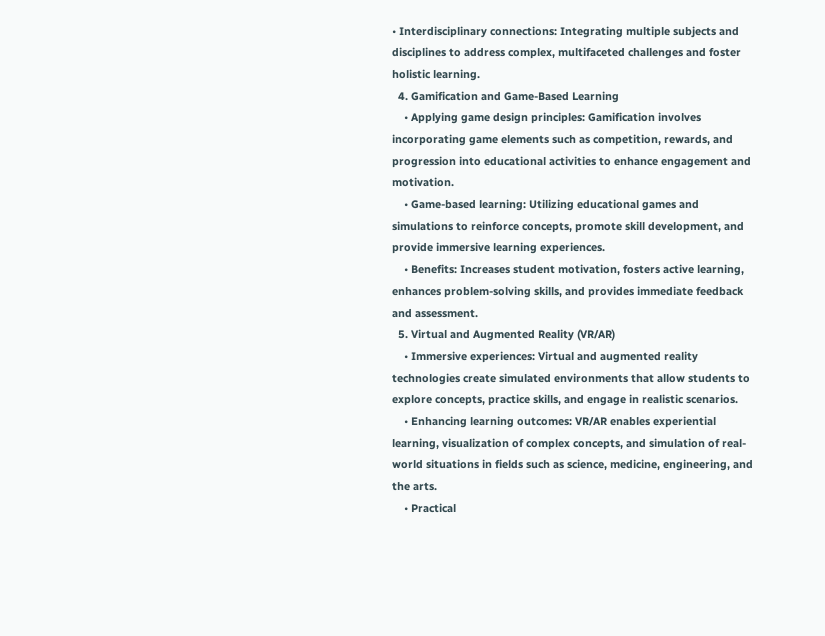• Interdisciplinary connections: Integrating multiple subjects and disciplines to address complex, multifaceted challenges and foster holistic learning.
  4. Gamification and Game-Based Learning
    • Applying game design principles: Gamification involves incorporating game elements such as competition, rewards, and progression into educational activities to enhance engagement and motivation.
    • Game-based learning: Utilizing educational games and simulations to reinforce concepts, promote skill development, and provide immersive learning experiences.
    • Benefits: Increases student motivation, fosters active learning, enhances problem-solving skills, and provides immediate feedback and assessment.
  5. Virtual and Augmented Reality (VR/AR)
    • Immersive experiences: Virtual and augmented reality technologies create simulated environments that allow students to explore concepts, practice skills, and engage in realistic scenarios.
    • Enhancing learning outcomes: VR/AR enables experiential learning, visualization of complex concepts, and simulation of real-world situations in fields such as science, medicine, engineering, and the arts.
    • Practical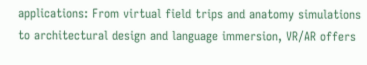applications: From virtual field trips and anatomy simulations to architectural design and language immersion, VR/AR offers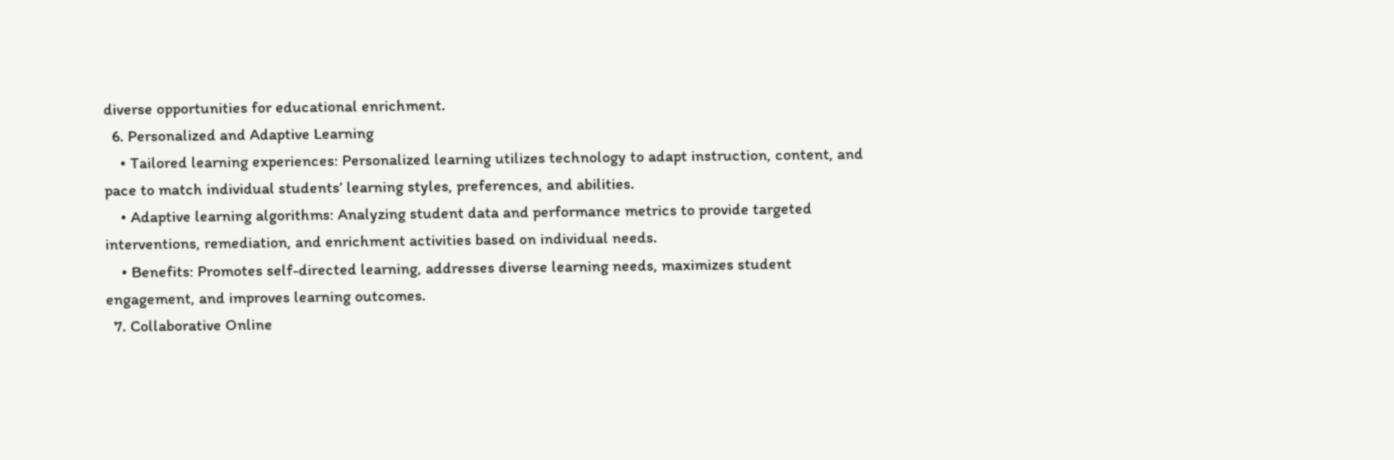diverse opportunities for educational enrichment.
  6. Personalized and Adaptive Learning
    • Tailored learning experiences: Personalized learning utilizes technology to adapt instruction, content, and pace to match individual students’ learning styles, preferences, and abilities.
    • Adaptive learning algorithms: Analyzing student data and performance metrics to provide targeted interventions, remediation, and enrichment activities based on individual needs.
    • Benefits: Promotes self-directed learning, addresses diverse learning needs, maximizes student engagement, and improves learning outcomes.
  7. Collaborative Online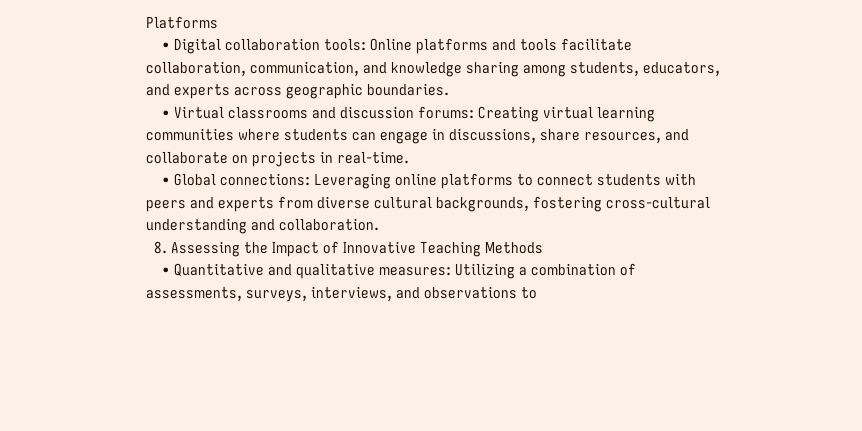Platforms
    • Digital collaboration tools: Online platforms and tools facilitate collaboration, communication, and knowledge sharing among students, educators, and experts across geographic boundaries.
    • Virtual classrooms and discussion forums: Creating virtual learning communities where students can engage in discussions, share resources, and collaborate on projects in real-time.
    • Global connections: Leveraging online platforms to connect students with peers and experts from diverse cultural backgrounds, fostering cross-cultural understanding and collaboration.
  8. Assessing the Impact of Innovative Teaching Methods
    • Quantitative and qualitative measures: Utilizing a combination of assessments, surveys, interviews, and observations to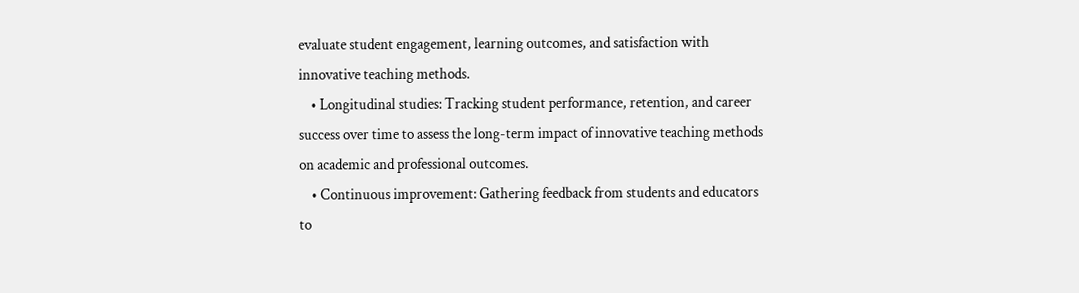evaluate student engagement, learning outcomes, and satisfaction with innovative teaching methods.
    • Longitudinal studies: Tracking student performance, retention, and career success over time to assess the long-term impact of innovative teaching methods on academic and professional outcomes.
    • Continuous improvement: Gathering feedback from students and educators to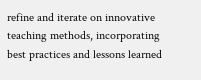refine and iterate on innovative teaching methods, incorporating best practices and lessons learned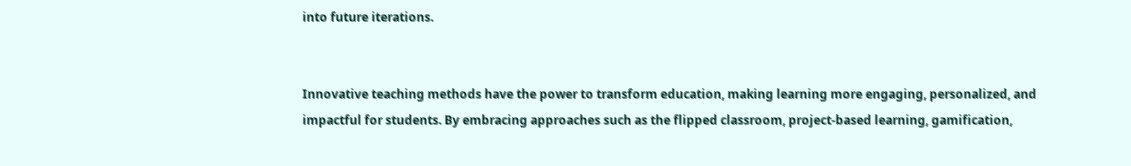into future iterations.


Innovative teaching methods have the power to transform education, making learning more engaging, personalized, and impactful for students. By embracing approaches such as the flipped classroom, project-based learning, gamification,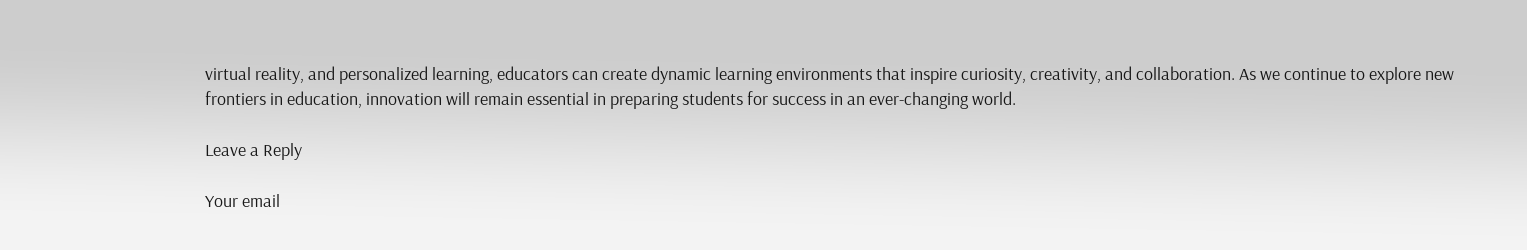virtual reality, and personalized learning, educators can create dynamic learning environments that inspire curiosity, creativity, and collaboration. As we continue to explore new frontiers in education, innovation will remain essential in preparing students for success in an ever-changing world.

Leave a Reply

Your email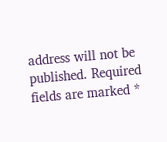address will not be published. Required fields are marked *